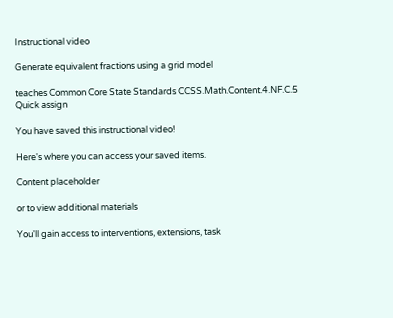Instructional video

Generate equivalent fractions using a grid model

teaches Common Core State Standards CCSS.Math.Content.4.NF.C.5
Quick assign

You have saved this instructional video!

Here's where you can access your saved items.

Content placeholder

or to view additional materials

You'll gain access to interventions, extensions, task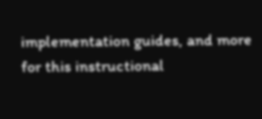implementation guides, and more for this instructional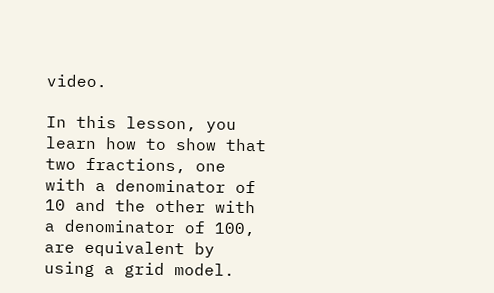video.

In this lesson, you learn how to show that two fractions, one with a denominator of 10 and the other with a denominator of 100, are equivalent by using a grid model.